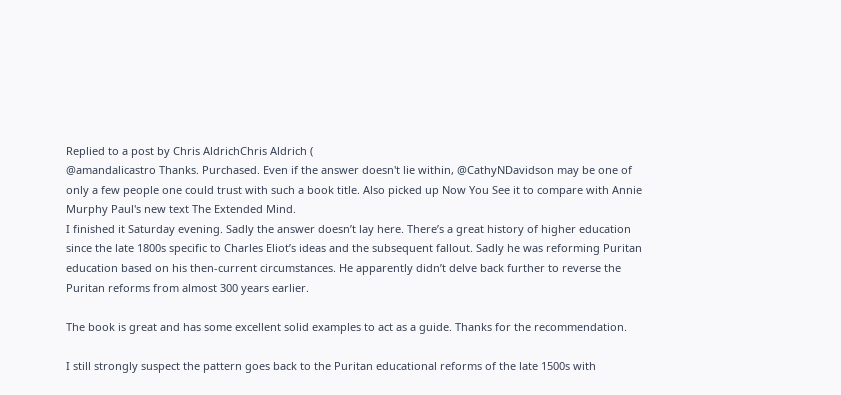Replied to a post by Chris AldrichChris Aldrich (
@amandalicastro Thanks. Purchased. Even if the answer doesn't lie within, @CathyNDavidson may be one of only a few people one could trust with such a book title. Also picked up Now You See it to compare with Annie Murphy Paul's new text The Extended Mind.
I finished it Saturday evening. Sadly the answer doesn’t lay here. There’s a great history of higher education since the late 1800s specific to Charles Eliot’s ideas and the subsequent fallout. Sadly he was reforming Puritan education based on his then-current circumstances. He apparently didn’t delve back further to reverse the Puritan reforms from almost 300 years earlier.

The book is great and has some excellent solid examples to act as a guide. Thanks for the recommendation.

I still strongly suspect the pattern goes back to the Puritan educational reforms of the late 1500s with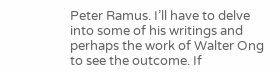Peter Ramus. I’ll have to delve into some of his writings and perhaps the work of Walter Ong to see the outcome. If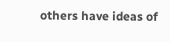others have ideas of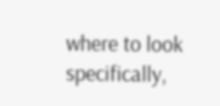where to look specifically,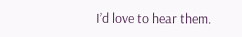I’d love to hear them.